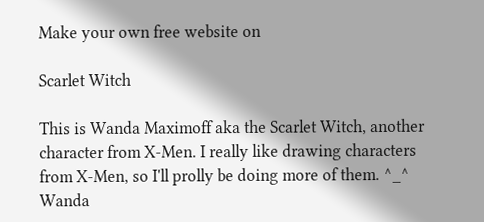Make your own free website on

Scarlet Witch

This is Wanda Maximoff aka the Scarlet Witch, another character from X-Men. I really like drawing characters from X-Men, so I'll prolly be doing more of them. ^_^ Wanda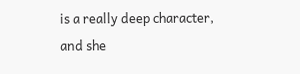is a really deep character, and she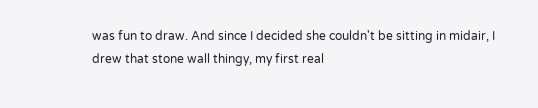was fun to draw. And since I decided she couldn't be sitting in midair, I drew that stone wall thingy, my first real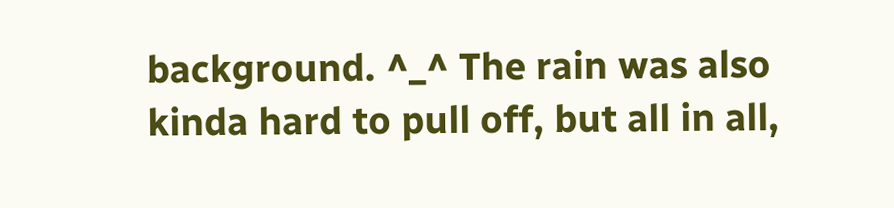background. ^_^ The rain was also kinda hard to pull off, but all in all,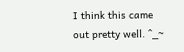I think this came out pretty well. ^_~